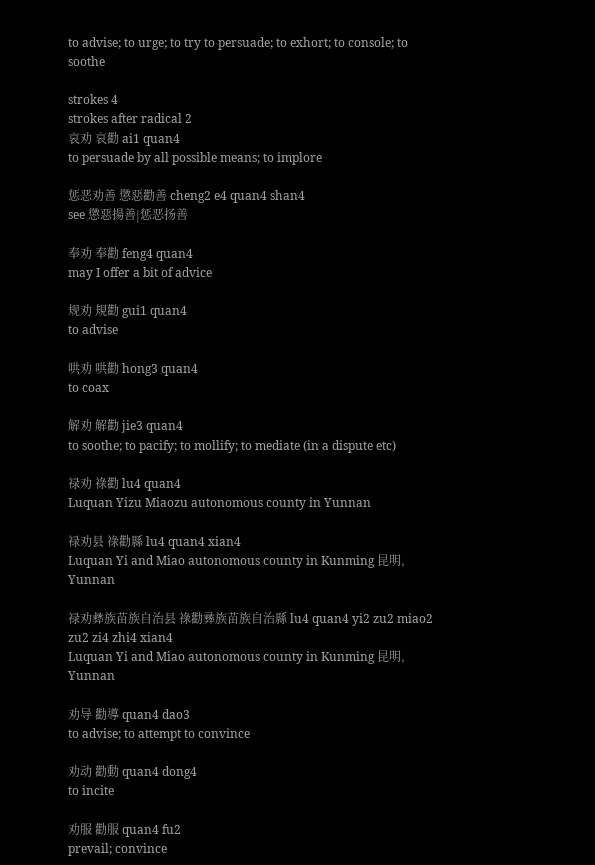to advise; to urge; to try to persuade; to exhort; to console; to soothe

strokes 4
strokes after radical 2
哀劝 哀勸 ai1 quan4
to persuade by all possible means; to implore

惩恶劝善 懲惡勸善 cheng2 e4 quan4 shan4
see 懲惡揚善|惩恶扬善

奉劝 奉勸 feng4 quan4
may I offer a bit of advice

规劝 規勸 gui1 quan4
to advise

哄劝 哄勸 hong3 quan4
to coax

解劝 解勸 jie3 quan4
to soothe; to pacify; to mollify; to mediate (in a dispute etc)

禄劝 祿勸 lu4 quan4
Luquan Yizu Miaozu autonomous county in Yunnan

禄劝县 祿勸縣 lu4 quan4 xian4
Luquan Yi and Miao autonomous county in Kunming 昆明, Yunnan

禄劝彝族苗族自治县 祿勸彞族苗族自治縣 lu4 quan4 yi2 zu2 miao2 zu2 zi4 zhi4 xian4
Luquan Yi and Miao autonomous county in Kunming 昆明, Yunnan

劝导 勸導 quan4 dao3
to advise; to attempt to convince

劝动 勸動 quan4 dong4
to incite

劝服 勸服 quan4 fu2
prevail; convince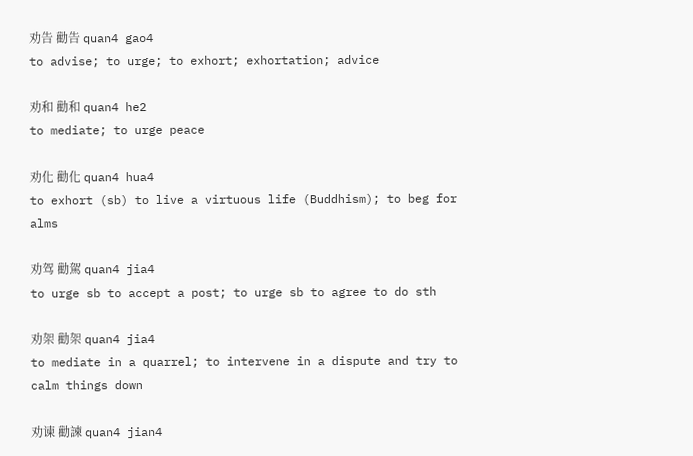劝告 勸告 quan4 gao4
to advise; to urge; to exhort; exhortation; advice

劝和 勸和 quan4 he2
to mediate; to urge peace

劝化 勸化 quan4 hua4
to exhort (sb) to live a virtuous life (Buddhism); to beg for alms

劝驾 勸駕 quan4 jia4
to urge sb to accept a post; to urge sb to agree to do sth

劝架 勸架 quan4 jia4
to mediate in a quarrel; to intervene in a dispute and try to calm things down

劝谏 勸諫 quan4 jian4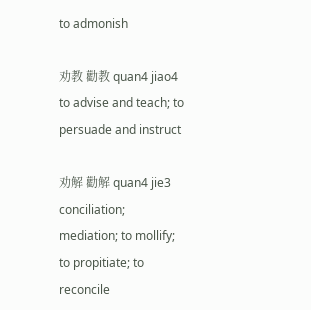to admonish

劝教 勸教 quan4 jiao4
to advise and teach; to persuade and instruct

劝解 勸解 quan4 jie3
conciliation; mediation; to mollify; to propitiate; to reconcile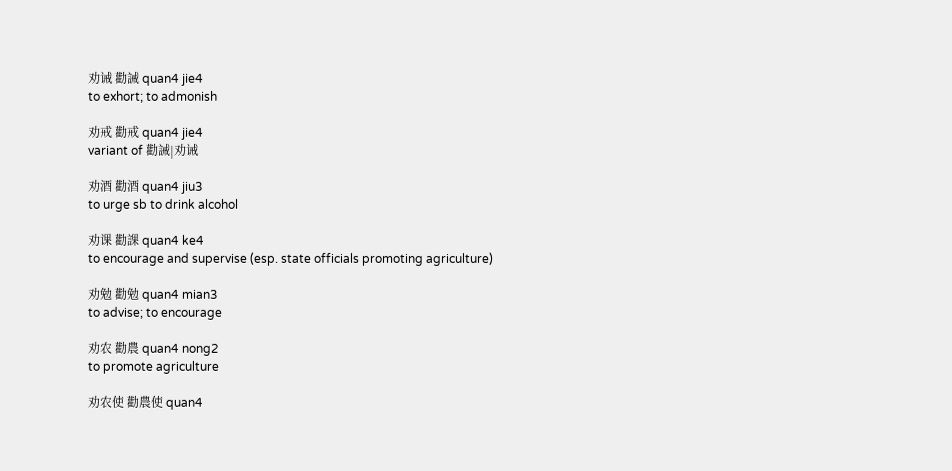劝诫 勸誡 quan4 jie4
to exhort; to admonish

劝戒 勸戒 quan4 jie4
variant of 勸誡|劝诫

劝酒 勸酒 quan4 jiu3
to urge sb to drink alcohol

劝课 勸課 quan4 ke4
to encourage and supervise (esp. state officials promoting agriculture)

劝勉 勸勉 quan4 mian3
to advise; to encourage

劝农 勸農 quan4 nong2
to promote agriculture

劝农使 勸農使 quan4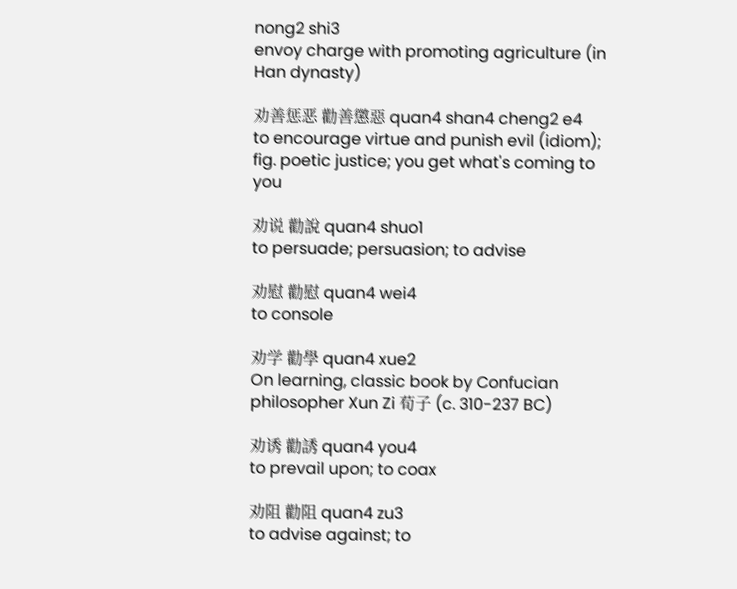nong2 shi3
envoy charge with promoting agriculture (in Han dynasty)

劝善惩恶 勸善懲惡 quan4 shan4 cheng2 e4
to encourage virtue and punish evil (idiom); fig. poetic justice; you get what's coming to you

劝说 勸說 quan4 shuo1
to persuade; persuasion; to advise

劝慰 勸慰 quan4 wei4
to console

劝学 勸學 quan4 xue2
On learning, classic book by Confucian philosopher Xun Zi 荀子 (c. 310-237 BC)

劝诱 勸誘 quan4 you4
to prevail upon; to coax

劝阻 勸阻 quan4 zu3
to advise against; to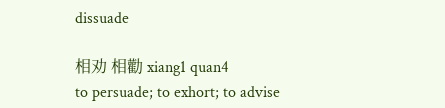dissuade

相劝 相勸 xiang1 quan4
to persuade; to exhort; to advise